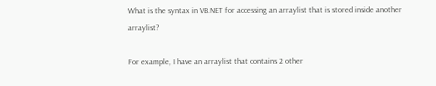What is the syntax in VB.NET for accessing an arraylist that is stored inside another arraylist?

For example, I have an arraylist that contains 2 other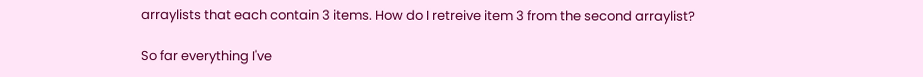arraylists that each contain 3 items. How do I retreive item 3 from the second arraylist?

So far everything I've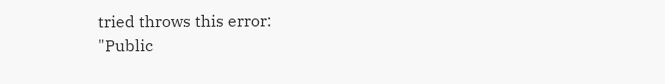tried throws this error:
"Public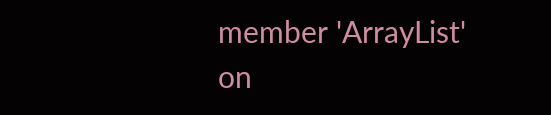member 'ArrayList' on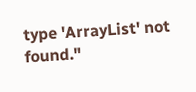type 'ArrayList' not found."